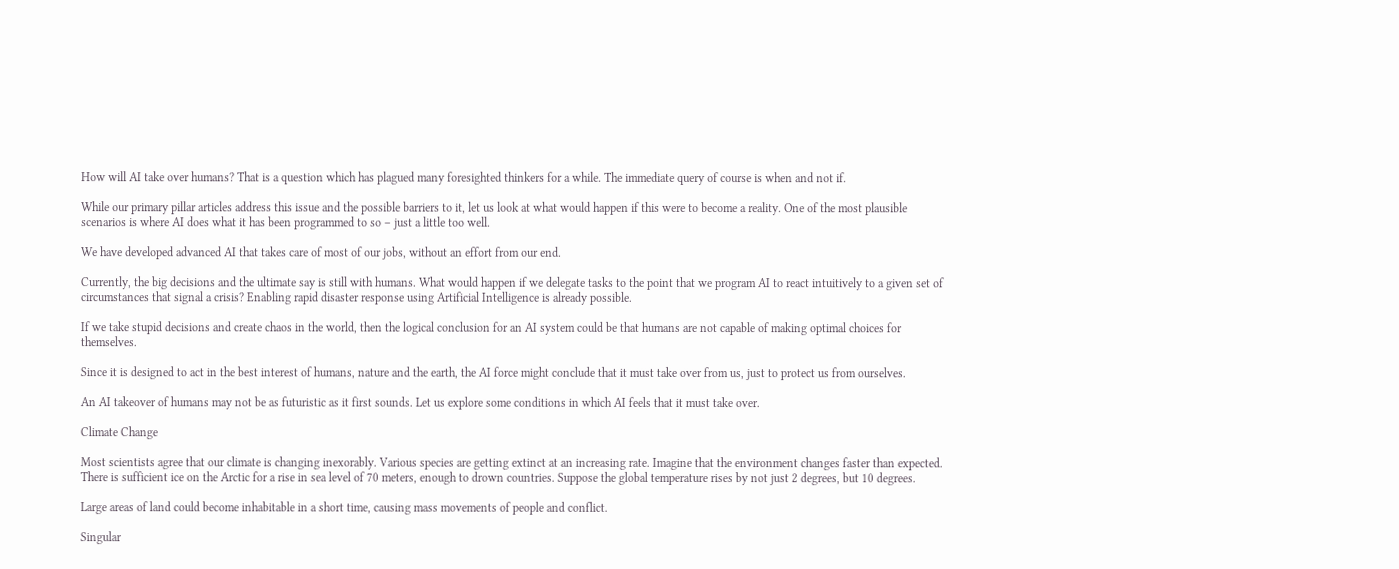How will AI take over humans? That is a question which has plagued many foresighted thinkers for a while. The immediate query of course is when and not if.

While our primary pillar articles address this issue and the possible barriers to it, let us look at what would happen if this were to become a reality. One of the most plausible scenarios is where AI does what it has been programmed to so – just a little too well.

We have developed advanced AI that takes care of most of our jobs, without an effort from our end.

Currently, the big decisions and the ultimate say is still with humans. What would happen if we delegate tasks to the point that we program AI to react intuitively to a given set of circumstances that signal a crisis? Enabling rapid disaster response using Artificial Intelligence is already possible.

If we take stupid decisions and create chaos in the world, then the logical conclusion for an AI system could be that humans are not capable of making optimal choices for themselves.

Since it is designed to act in the best interest of humans, nature and the earth, the AI force might conclude that it must take over from us, just to protect us from ourselves.

An AI takeover of humans may not be as futuristic as it first sounds. Let us explore some conditions in which AI feels that it must take over.

Climate Change

Most scientists agree that our climate is changing inexorably. Various species are getting extinct at an increasing rate. Imagine that the environment changes faster than expected. There is sufficient ice on the Arctic for a rise in sea level of 70 meters, enough to drown countries. Suppose the global temperature rises by not just 2 degrees, but 10 degrees.

Large areas of land could become inhabitable in a short time, causing mass movements of people and conflict.

Singular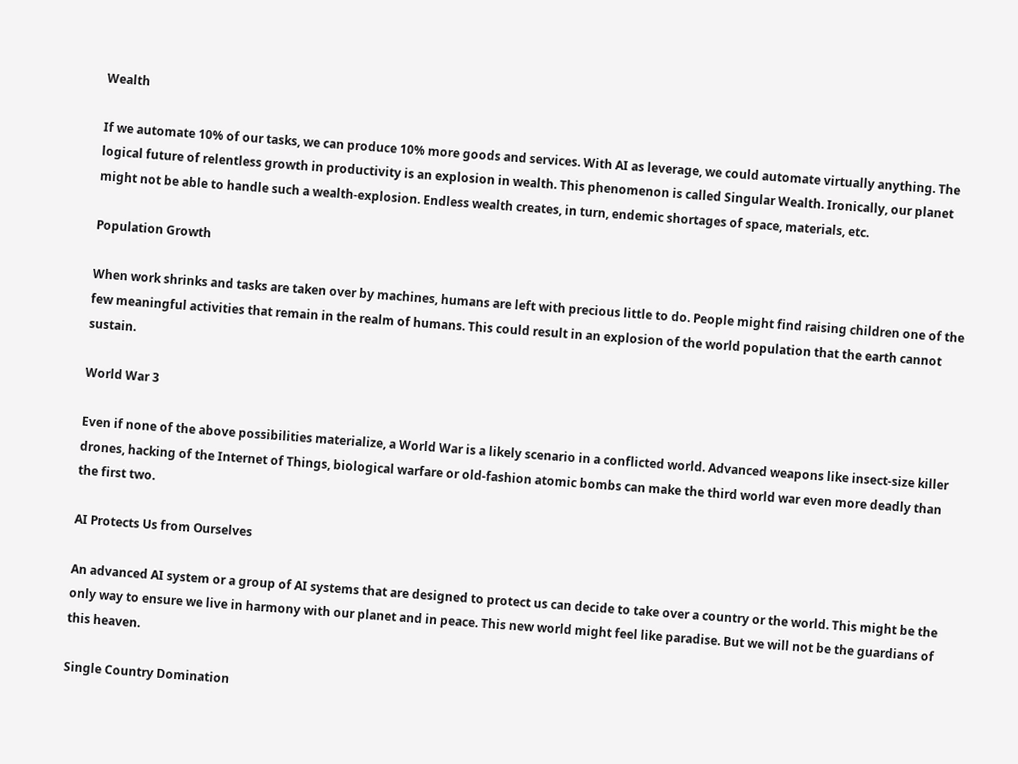Wealth

If we automate 10% of our tasks, we can produce 10% more goods and services. With AI as leverage, we could automate virtually anything. The logical future of relentless growth in productivity is an explosion in wealth. This phenomenon is called Singular Wealth. Ironically, our planet might not be able to handle such a wealth-explosion. Endless wealth creates, in turn, endemic shortages of space, materials, etc.

Population Growth

When work shrinks and tasks are taken over by machines, humans are left with precious little to do. People might find raising children one of the few meaningful activities that remain in the realm of humans. This could result in an explosion of the world population that the earth cannot sustain.

World War 3

Even if none of the above possibilities materialize, a World War is a likely scenario in a conflicted world. Advanced weapons like insect-size killer drones, hacking of the Internet of Things, biological warfare or old-fashion atomic bombs can make the third world war even more deadly than the first two.

AI Protects Us from Ourselves

An advanced AI system or a group of AI systems that are designed to protect us can decide to take over a country or the world. This might be the only way to ensure we live in harmony with our planet and in peace. This new world might feel like paradise. But we will not be the guardians of this heaven.

Single Country Domination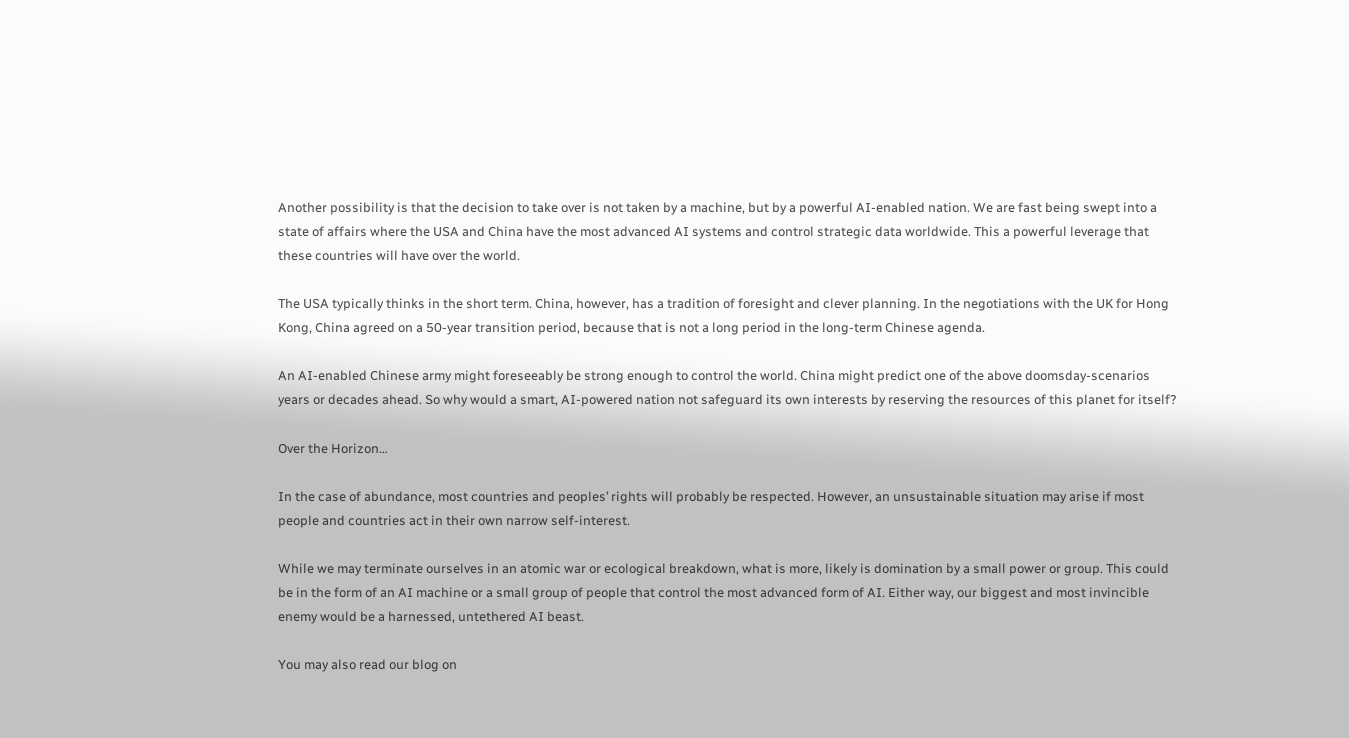Another possibility is that the decision to take over is not taken by a machine, but by a powerful AI-enabled nation. We are fast being swept into a state of affairs where the USA and China have the most advanced AI systems and control strategic data worldwide. This a powerful leverage that these countries will have over the world.

The USA typically thinks in the short term. China, however, has a tradition of foresight and clever planning. In the negotiations with the UK for Hong Kong, China agreed on a 50-year transition period, because that is not a long period in the long-term Chinese agenda.

An AI-enabled Chinese army might foreseeably be strong enough to control the world. China might predict one of the above doomsday-scenarios years or decades ahead. So why would a smart, AI-powered nation not safeguard its own interests by reserving the resources of this planet for itself?

Over the Horizon…

In the case of abundance, most countries and peoples’ rights will probably be respected. However, an unsustainable situation may arise if most people and countries act in their own narrow self-interest.

While we may terminate ourselves in an atomic war or ecological breakdown, what is more, likely is domination by a small power or group. This could be in the form of an AI machine or a small group of people that control the most advanced form of AI. Either way, our biggest and most invincible enemy would be a harnessed, untethered AI beast.

You may also read our blog on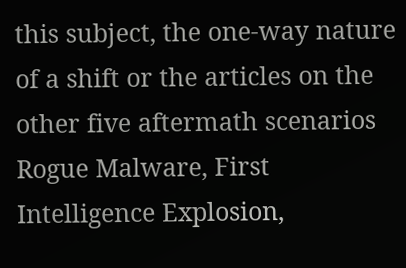this subject, the one-way nature of a shift or the articles on the other five aftermath scenarios Rogue Malware, First Intelligence Explosion,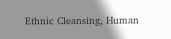Ethnic Cleansing, Human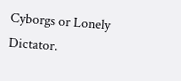Cyborgs or Lonely Dictator.